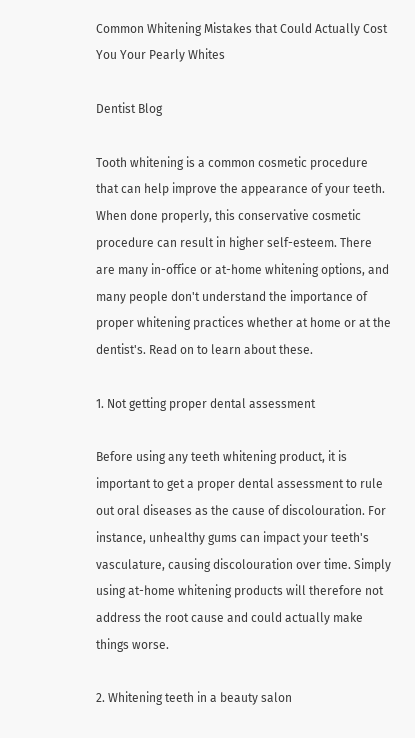Common Whitening Mistakes that Could Actually Cost You Your Pearly Whites

Dentist Blog

Tooth whitening is a common cosmetic procedure that can help improve the appearance of your teeth. When done properly, this conservative cosmetic procedure can result in higher self-esteem. There are many in-office or at-home whitening options, and many people don't understand the importance of proper whitening practices whether at home or at the dentist's. Read on to learn about these.

1. Not getting proper dental assessment

Before using any teeth whitening product, it is important to get a proper dental assessment to rule out oral diseases as the cause of discolouration. For instance, unhealthy gums can impact your teeth's vasculature, causing discolouration over time. Simply using at-home whitening products will therefore not address the root cause and could actually make things worse.

2. Whitening teeth in a beauty salon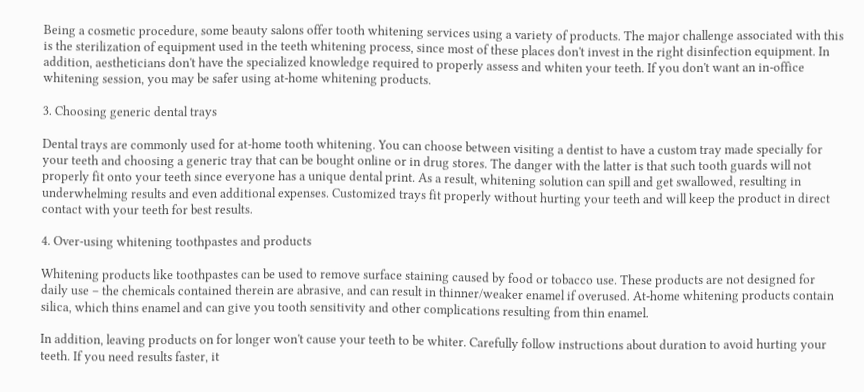Being a cosmetic procedure, some beauty salons offer tooth whitening services using a variety of products. The major challenge associated with this is the sterilization of equipment used in the teeth whitening process, since most of these places don't invest in the right disinfection equipment. In addition, aestheticians don't have the specialized knowledge required to properly assess and whiten your teeth. If you don't want an in-office whitening session, you may be safer using at-home whitening products.

3. Choosing generic dental trays

Dental trays are commonly used for at-home tooth whitening. You can choose between visiting a dentist to have a custom tray made specially for your teeth and choosing a generic tray that can be bought online or in drug stores. The danger with the latter is that such tooth guards will not properly fit onto your teeth since everyone has a unique dental print. As a result, whitening solution can spill and get swallowed, resulting in underwhelming results and even additional expenses. Customized trays fit properly without hurting your teeth and will keep the product in direct contact with your teeth for best results.

4. Over-using whitening toothpastes and products

Whitening products like toothpastes can be used to remove surface staining caused by food or tobacco use. These products are not designed for daily use – the chemicals contained therein are abrasive, and can result in thinner/weaker enamel if overused. At-home whitening products contain silica, which thins enamel and can give you tooth sensitivity and other complications resulting from thin enamel.

In addition, leaving products on for longer won't cause your teeth to be whiter. Carefully follow instructions about duration to avoid hurting your teeth. If you need results faster, it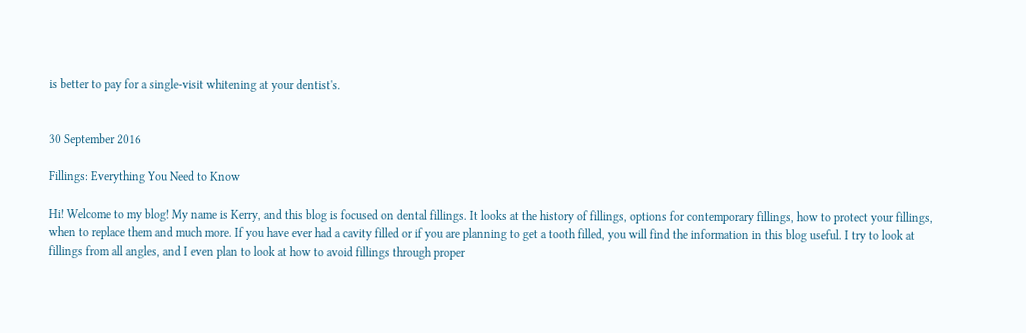is better to pay for a single-visit whitening at your dentist's.


30 September 2016

Fillings: Everything You Need to Know

Hi! Welcome to my blog! My name is Kerry, and this blog is focused on dental fillings. It looks at the history of fillings, options for contemporary fillings, how to protect your fillings, when to replace them and much more. If you have ever had a cavity filled or if you are planning to get a tooth filled, you will find the information in this blog useful. I try to look at fillings from all angles, and I even plan to look at how to avoid fillings through proper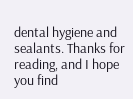dental hygiene and sealants. Thanks for reading, and I hope you find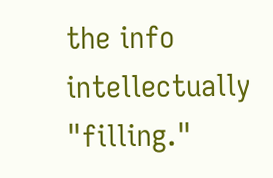the info intellectually "filling."